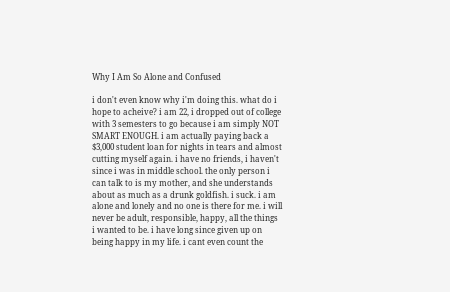Why I Am So Alone and Confused

i don't even know why i'm doing this. what do i hope to acheive? i am 22, i dropped out of college with 3 semesters to go because i am simply NOT SMART ENOUGH. i am actually paying back a $3,000 student loan for nights in tears and almost cutting myself again. i have no friends, i haven't since i was in middle school. the only person i can talk to is my mother, and she understands about as much as a drunk goldfish. i suck. i am alone and lonely and no one is there for me. i will never be adult, responsible, happy, all the things i wanted to be. i have long since given up on being happy in my life. i cant even count the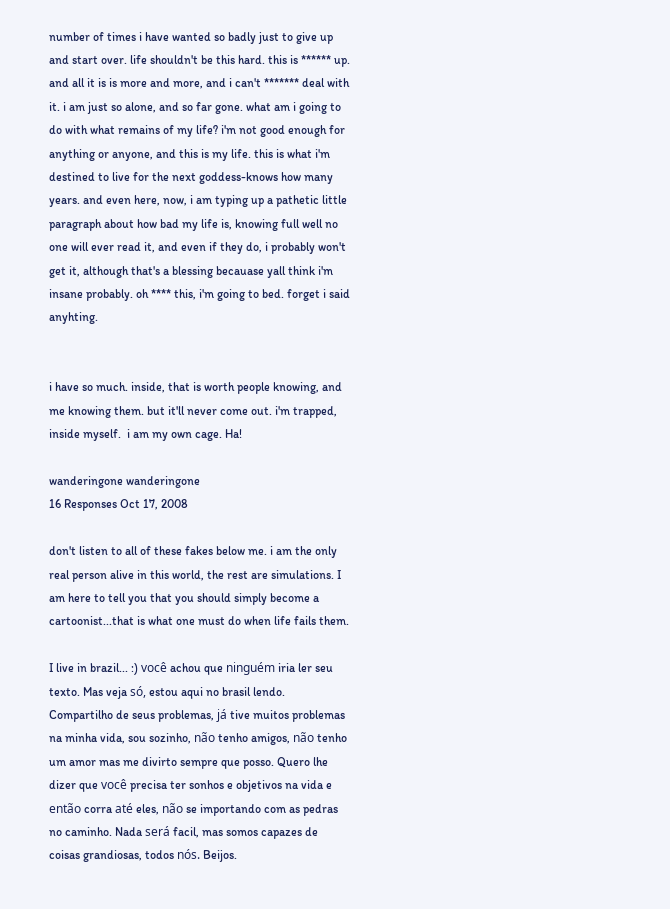number of times i have wanted so badly just to give up and start over. life shouldn't be this hard. this is ****** up. and all it is is more and more, and i can't ******* deal with it. i am just so alone, and so far gone. what am i going to do with what remains of my life? i'm not good enough for anything or anyone, and this is my life. this is what i'm destined to live for the next goddess-knows how many years. and even here, now, i am typing up a pathetic little paragraph about how bad my life is, knowing full well no one will ever read it, and even if they do, i probably won't get it, although that's a blessing becauase yall think i'm insane probably. oh **** this, i'm going to bed. forget i said anyhting.


i have so much. inside, that is worth people knowing, and me knowing them. but it'll never come out. i'm trapped, inside myself.  i am my own cage. Ha!

wanderingone wanderingone
16 Responses Oct 17, 2008

don't listen to all of these fakes below me. i am the only real person alive in this world, the rest are simulations. I am here to tell you that you should simply become a cartoonist...that is what one must do when life fails them.

I live in brazil... :) você achou que ninguém iria ler seu texto. Mas veja só, estou aqui no brasil lendo. Compartilho de seus problemas, já tive muitos problemas na minha vida, sou sozinho, não tenho amigos, não tenho um amor mas me divirto sempre que posso. Quero lhe dizer que você precisa ter sonhos e objetivos na vida e então corra até eles, não se importando com as pedras no caminho. Nada será facil, mas somos capazes de coisas grandiosas, todos nós. Beijos.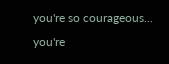you're so courageous... you're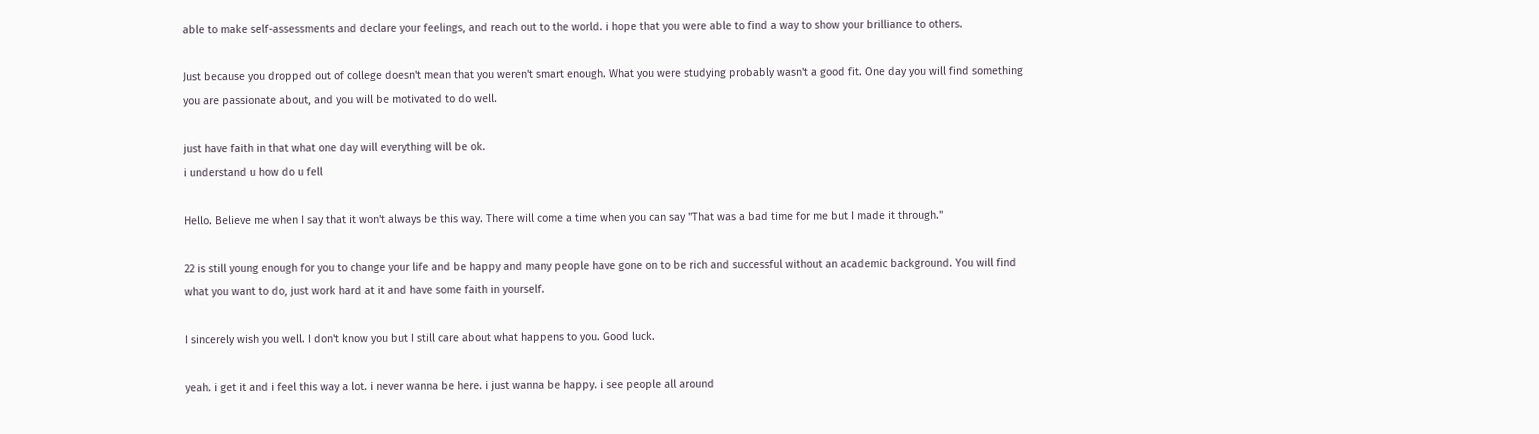able to make self-assessments and declare your feelings, and reach out to the world. i hope that you were able to find a way to show your brilliance to others.

Just because you dropped out of college doesn't mean that you weren't smart enough. What you were studying probably wasn't a good fit. One day you will find something you are passionate about, and you will be motivated to do well.

just have faith in that what one day will everything will be ok.
i understand u how do u fell

Hello. Believe me when I say that it won't always be this way. There will come a time when you can say "That was a bad time for me but I made it through."

22 is still young enough for you to change your life and be happy and many people have gone on to be rich and successful without an academic background. You will find what you want to do, just work hard at it and have some faith in yourself.

I sincerely wish you well. I don't know you but I still care about what happens to you. Good luck.

yeah. i get it and i feel this way a lot. i never wanna be here. i just wanna be happy. i see people all around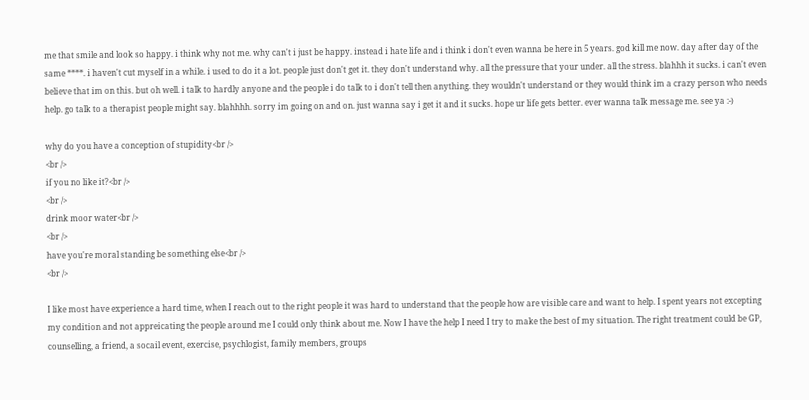me that smile and look so happy. i think why not me. why can't i just be happy. instead i hate life and i think i don't even wanna be here in 5 years. god kill me now. day after day of the same ****. i haven't cut myself in a while. i used to do it a lot. people just don't get it. they don't understand why. all the pressure that your under. all the stress. blahhh it sucks. i can't even believe that im on this. but oh well. i talk to hardly anyone and the people i do talk to i don't tell then anything. they wouldn't understand or they would think im a crazy person who needs help. go talk to a therapist people might say. blahhhh. sorry im going on and on. just wanna say i get it and it sucks. hope ur life gets better. ever wanna talk message me. see ya :-)

why do you have a conception of stupidity<br />
<br />
if you no like it?<br />
<br />
drink moor water<br />
<br />
have you're moral standing be something else<br />
<br />

I like most have experience a hard time, when I reach out to the right people it was hard to understand that the people how are visible care and want to help. I spent years not excepting my condition and not appreicating the people around me I could only think about me. Now I have the help I need I try to make the best of my situation. The right treatment could be GP, counselling, a friend, a socail event, exercise, psychlogist, family members, groups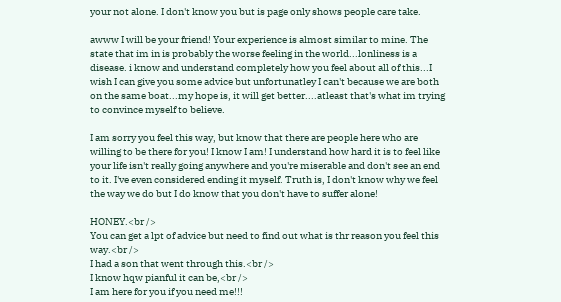your not alone. I don't know you but is page only shows people care take.

awww I will be your friend! Your experience is almost similar to mine. The state that im in is probably the worse feeling in the world...lonliness is a disease. i know and understand completely how you feel about all of this...I wish I can give you some advice but unfortunatley I can't because we are both on the same boat...my hope is, it will get better....atleast that's what im trying to convince myself to believe.

I am sorry you feel this way, but know that there are people here who are willing to be there for you! I know I am! I understand how hard it is to feel like your life isn't really going anywhere and you're miserable and don't see an end to it. I've even considered ending it myself. Truth is, I don't know why we feel the way we do but I do know that you don't have to suffer alone!

HONEY.<br />
You can get a lpt of advice but need to find out what is thr reason you feel this way.<br />
I had a son that went through this.<br />
I know hqw pianful it can be,<br />
I am here for you if you need me!!!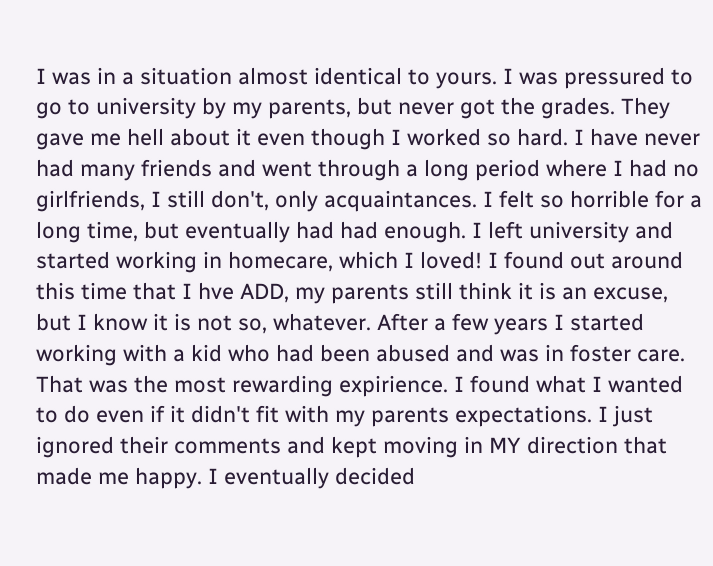I was in a situation almost identical to yours. I was pressured to go to university by my parents, but never got the grades. They gave me hell about it even though I worked so hard. I have never had many friends and went through a long period where I had no girlfriends, I still don't, only acquaintances. I felt so horrible for a long time, but eventually had had enough. I left university and started working in homecare, which I loved! I found out around this time that I hve ADD, my parents still think it is an excuse, but I know it is not so, whatever. After a few years I started working with a kid who had been abused and was in foster care. That was the most rewarding expirience. I found what I wanted to do even if it didn't fit with my parents expectations. I just ignored their comments and kept moving in MY direction that made me happy. I eventually decided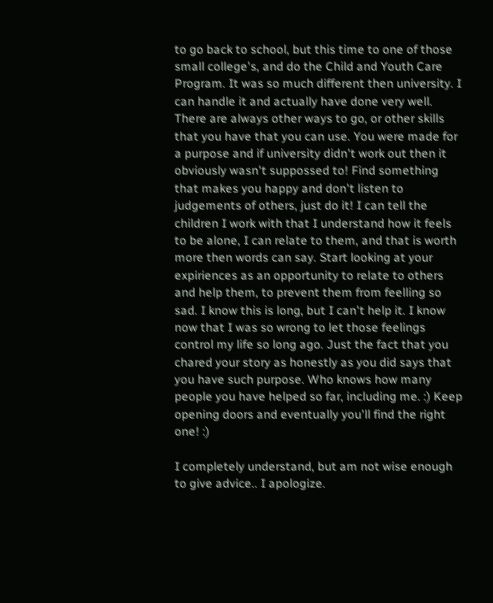to go back to school, but this time to one of those small college's, and do the Child and Youth Care Program. It was so much different then university. I can handle it and actually have done very well. There are always other ways to go, or other skills that you have that you can use. You were made for a purpose and if university didn't work out then it obviously wasn't suppossed to! Find something that makes you happy and don't listen to judgements of others, just do it! I can tell the children I work with that I understand how it feels to be alone, I can relate to them, and that is worth more then words can say. Start looking at your expiriences as an opportunity to relate to others and help them, to prevent them from feelling so sad. I know this is long, but I can't help it. I know now that I was so wrong to let those feelings control my life so long ago. Just the fact that you chared your story as honestly as you did says that you have such purpose. Who knows how many people you have helped so far, including me. :) Keep opening doors and eventually you'll find the right one! :)

I completely understand, but am not wise enough to give advice.. I apologize.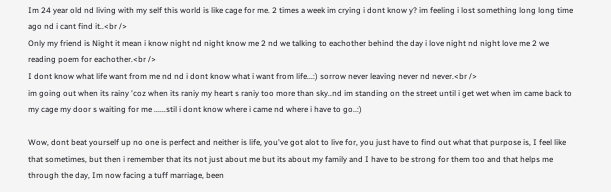Im 24 year old nd living with my self this world is like cage for me. 2 times a week im crying i dont know y? im feeling i lost something long long time ago nd i cant find it..<br />
Only my friend is Night it mean i know night nd night know me 2 nd we talking to eachother behind the day i love night nd night love me 2 we reading poem for eachother.<br />
I dont know what life want from me nd nd i dont know what i want from life...:) sorrow never leaving never nd never.<br />
im going out when its rainy 'coz when its raniy my heart s raniy too more than sky..nd im standing on the street until i get wet when im came back to my cage my door s waiting for me ......stil i dont know where i came nd where i have to go..:)

Wow, dont beat yourself up no one is perfect and neither is life, you've got alot to live for, you just have to find out what that purpose is, I feel like that sometimes, but then i remember that its not just about me but its about my family and I have to be strong for them too and that helps me through the day, Im now facing a tuff marriage, been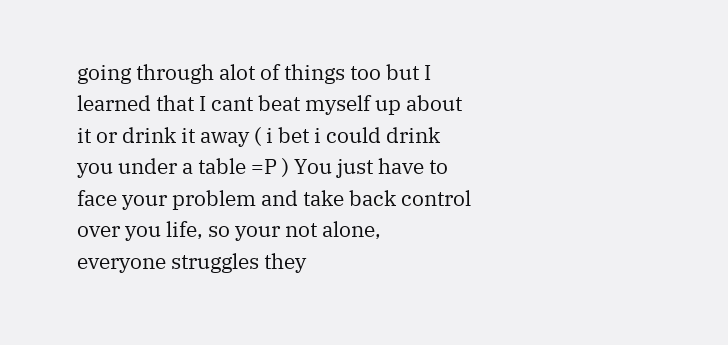going through alot of things too but I learned that I cant beat myself up about it or drink it away ( i bet i could drink you under a table =P ) You just have to face your problem and take back control over you life, so your not alone, everyone struggles they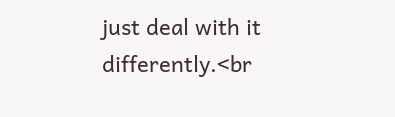just deal with it differently.<br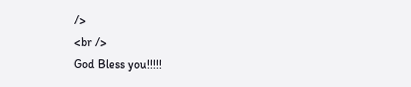/>
<br />
God Bless you!!!!!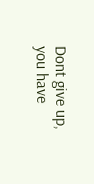Dont give up, you have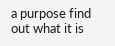a purpose find out what it is